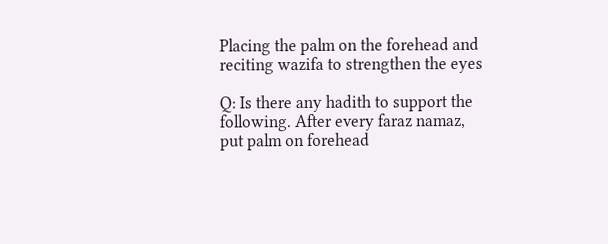Placing the palm on the forehead and reciting wazifa to strengthen the eyes

Q: Is there any hadith to support the following. After every faraz namaz, put palm on forehead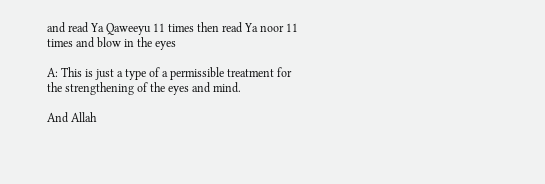and read Ya Qaweeyu 11 times then read Ya noor 11 times and blow in the eyes

A: This is just a type of a permissible treatment for the strengthening of the eyes and mind.

And Allah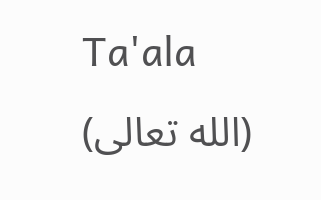Ta'ala (الله تعالى)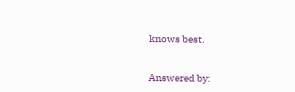knows best.


Answered by: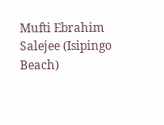Mufti Ebrahim Salejee (Isipingo Beach)